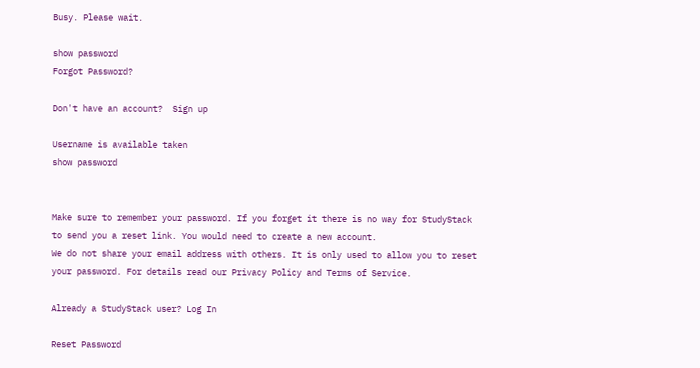Busy. Please wait.

show password
Forgot Password?

Don't have an account?  Sign up

Username is available taken
show password


Make sure to remember your password. If you forget it there is no way for StudyStack to send you a reset link. You would need to create a new account.
We do not share your email address with others. It is only used to allow you to reset your password. For details read our Privacy Policy and Terms of Service.

Already a StudyStack user? Log In

Reset Password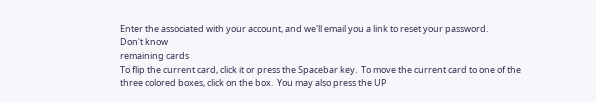Enter the associated with your account, and we'll email you a link to reset your password.
Don't know
remaining cards
To flip the current card, click it or press the Spacebar key.  To move the current card to one of the three colored boxes, click on the box.  You may also press the UP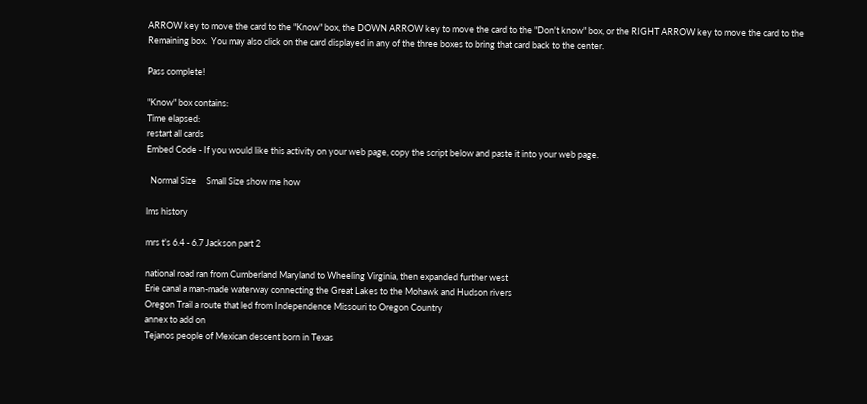ARROW key to move the card to the "Know" box, the DOWN ARROW key to move the card to the "Don't know" box, or the RIGHT ARROW key to move the card to the Remaining box.  You may also click on the card displayed in any of the three boxes to bring that card back to the center.

Pass complete!

"Know" box contains:
Time elapsed:
restart all cards
Embed Code - If you would like this activity on your web page, copy the script below and paste it into your web page.

  Normal Size     Small Size show me how

lms history

mrs t's 6.4 - 6.7 Jackson part 2

national road ran from Cumberland Maryland to Wheeling Virginia, then expanded further west
Erie canal a man-made waterway connecting the Great Lakes to the Mohawk and Hudson rivers
Oregon Trail a route that led from Independence Missouri to Oregon Country
annex to add on
Tejanos people of Mexican descent born in Texas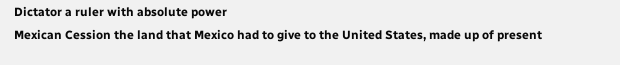Dictator a ruler with absolute power
Mexican Cession the land that Mexico had to give to the United States, made up of present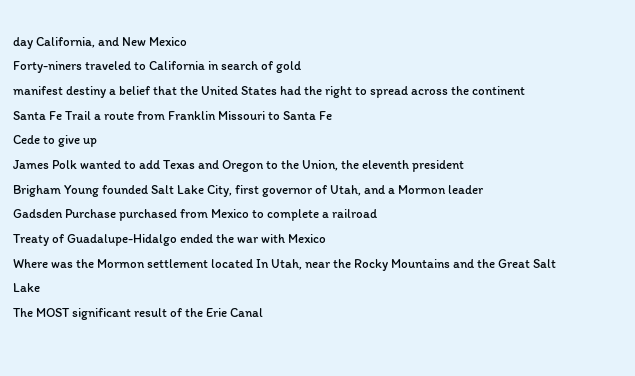day California, and New Mexico
Forty-niners traveled to California in search of gold
manifest destiny a belief that the United States had the right to spread across the continent
Santa Fe Trail a route from Franklin Missouri to Santa Fe
Cede to give up
James Polk wanted to add Texas and Oregon to the Union, the eleventh president
Brigham Young founded Salt Lake City, first governor of Utah, and a Mormon leader
Gadsden Purchase purchased from Mexico to complete a railroad
Treaty of Guadalupe-Hidalgo ended the war with Mexico
Where was the Mormon settlement located In Utah, near the Rocky Mountains and the Great Salt Lake
The MOST significant result of the Erie Canal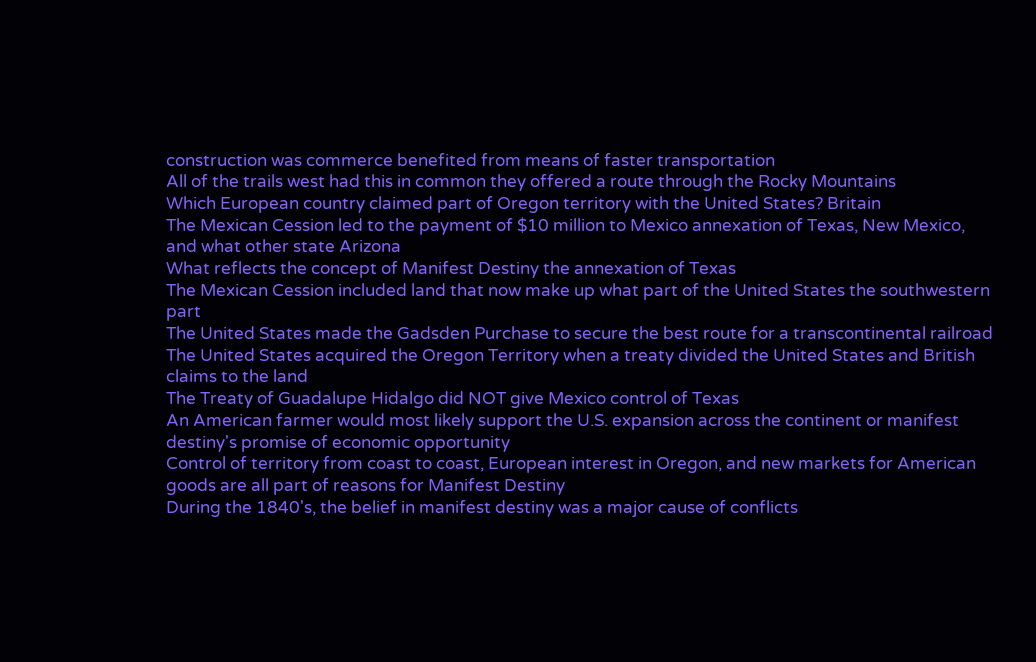construction was commerce benefited from means of faster transportation
All of the trails west had this in common they offered a route through the Rocky Mountains
Which European country claimed part of Oregon territory with the United States? Britain
The Mexican Cession led to the payment of $10 million to Mexico annexation of Texas, New Mexico, and what other state Arizona
What reflects the concept of Manifest Destiny the annexation of Texas
The Mexican Cession included land that now make up what part of the United States the southwestern part
The United States made the Gadsden Purchase to secure the best route for a transcontinental railroad
The United States acquired the Oregon Territory when a treaty divided the United States and British claims to the land
The Treaty of Guadalupe Hidalgo did NOT give Mexico control of Texas
An American farmer would most likely support the U.S. expansion across the continent or manifest destiny's promise of economic opportunity
Control of territory from coast to coast, European interest in Oregon, and new markets for American goods are all part of reasons for Manifest Destiny
During the 1840's, the belief in manifest destiny was a major cause of conflicts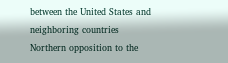between the United States and neighboring countries
Northern opposition to the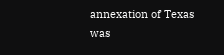annexation of Texas was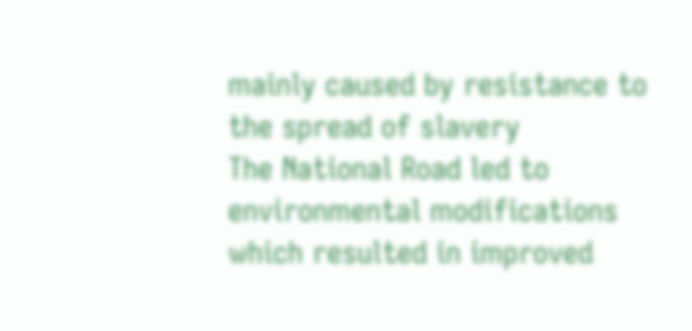mainly caused by resistance to the spread of slavery
The National Road led to environmental modifications which resulted in improved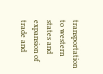transportation to western states and expansion of trade and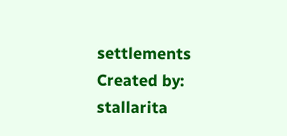settlements
Created by: stallarita